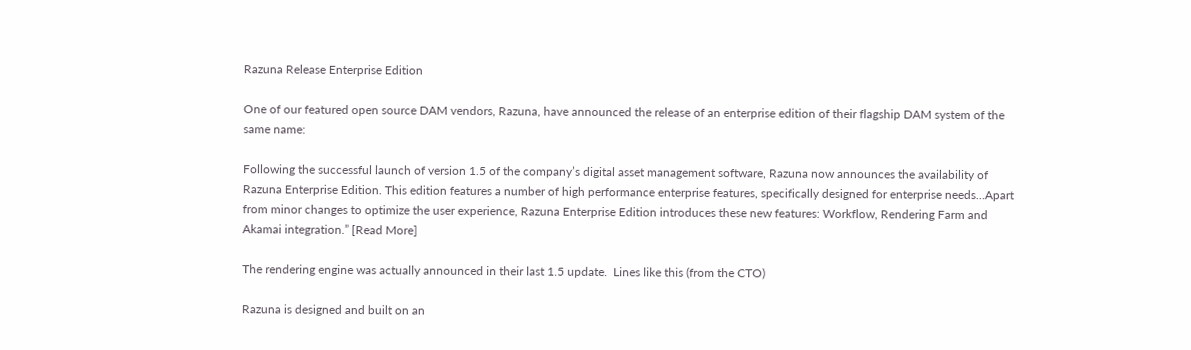Razuna Release Enterprise Edition

One of our featured open source DAM vendors, Razuna, have announced the release of an enterprise edition of their flagship DAM system of the same name:

Following the successful launch of version 1.5 of the company’s digital asset management software, Razuna now announces the availability of Razuna Enterprise Edition. This edition features a number of high performance enterprise features, specifically designed for enterprise needs…Apart from minor changes to optimize the user experience, Razuna Enterprise Edition introduces these new features: Workflow, Rendering Farm and Akamai integration.” [Read More]

The rendering engine was actually announced in their last 1.5 update.  Lines like this (from the CTO)

Razuna is designed and built on an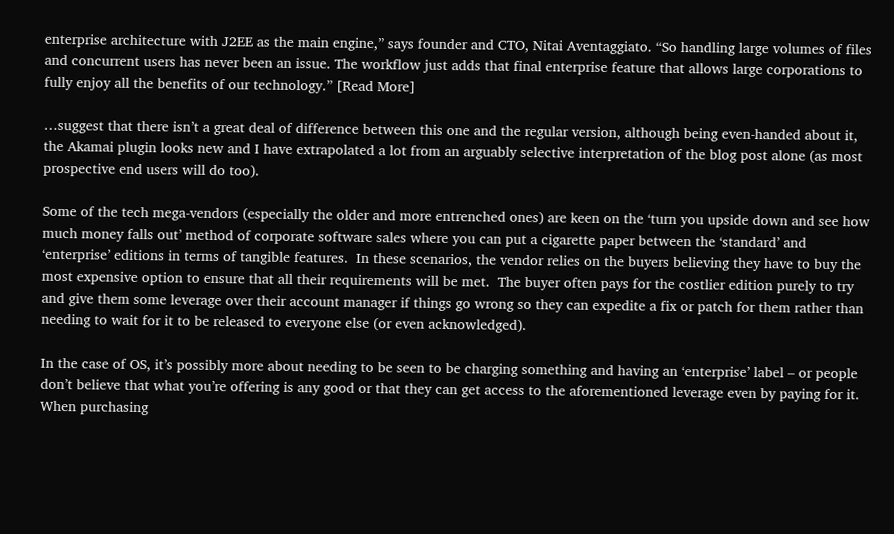enterprise architecture with J2EE as the main engine,” says founder and CTO, Nitai Aventaggiato. “So handling large volumes of files and concurrent users has never been an issue. The workflow just adds that final enterprise feature that allows large corporations to fully enjoy all the benefits of our technology.” [Read More]

…suggest that there isn’t a great deal of difference between this one and the regular version, although being even-handed about it, the Akamai plugin looks new and I have extrapolated a lot from an arguably selective interpretation of the blog post alone (as most prospective end users will do too).

Some of the tech mega-vendors (especially the older and more entrenched ones) are keen on the ‘turn you upside down and see how much money falls out’ method of corporate software sales where you can put a cigarette paper between the ‘standard’ and ‘enterprise’ editions in terms of tangible features.  In these scenarios, the vendor relies on the buyers believing they have to buy the most expensive option to ensure that all their requirements will be met.  The buyer often pays for the costlier edition purely to try and give them some leverage over their account manager if things go wrong so they can expedite a fix or patch for them rather than needing to wait for it to be released to everyone else (or even acknowledged).

In the case of OS, it’s possibly more about needing to be seen to be charging something and having an ‘enterprise’ label – or people don’t believe that what you’re offering is any good or that they can get access to the aforementioned leverage even by paying for it.  When purchasing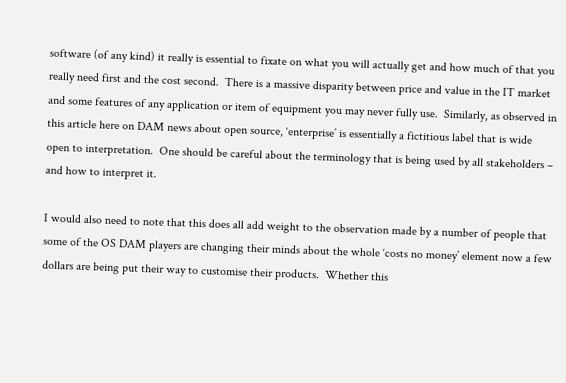software (of any kind) it really is essential to fixate on what you will actually get and how much of that you really need first and the cost second.  There is a massive disparity between price and value in the IT market and some features of any application or item of equipment you may never fully use.  Similarly, as observed in this article here on DAM news about open source, ‘enterprise’ is essentially a fictitious label that is wide open to interpretation.  One should be careful about the terminology that is being used by all stakeholders – and how to interpret it.

I would also need to note that this does all add weight to the observation made by a number of people that some of the OS DAM players are changing their minds about the whole ‘costs no money’ element now a few dollars are being put their way to customise their products.  Whether this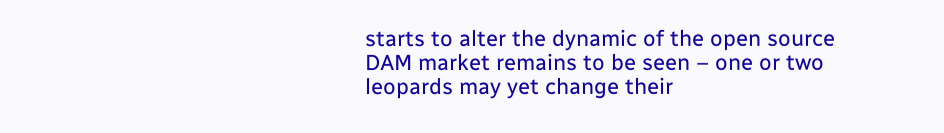starts to alter the dynamic of the open source DAM market remains to be seen – one or two leopards may yet change their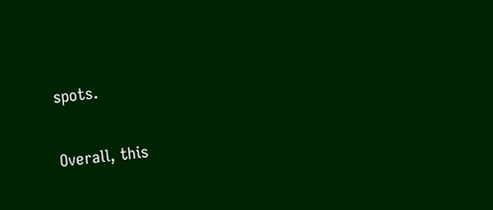spots.

Overall, this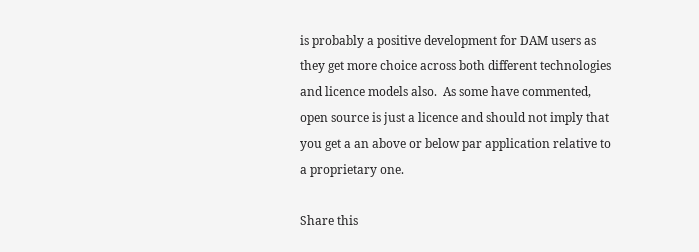is probably a positive development for DAM users as they get more choice across both different technologies and licence models also.  As some have commented, open source is just a licence and should not imply that you get a an above or below par application relative to a proprietary one.

Share this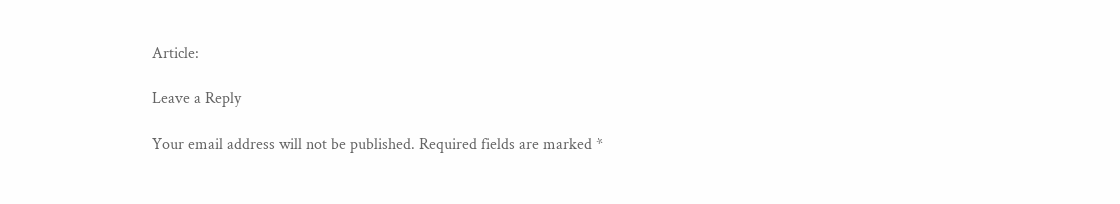Article:

Leave a Reply

Your email address will not be published. Required fields are marked *